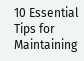10 Essential Tips for Maintaining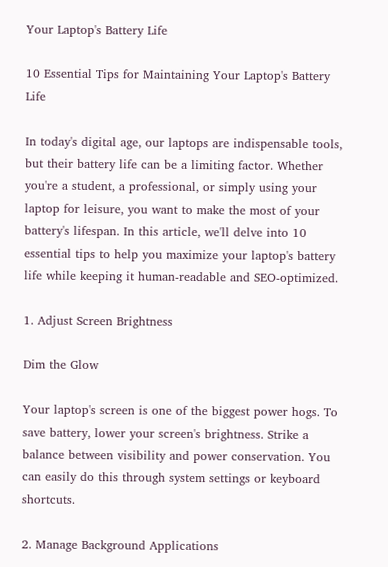Your Laptop's Battery Life

10 Essential Tips for Maintaining Your Laptop's Battery Life

In today's digital age, our laptops are indispensable tools, but their battery life can be a limiting factor. Whether you're a student, a professional, or simply using your laptop for leisure, you want to make the most of your battery's lifespan. In this article, we'll delve into 10 essential tips to help you maximize your laptop's battery life while keeping it human-readable and SEO-optimized.

1. Adjust Screen Brightness

Dim the Glow

Your laptop's screen is one of the biggest power hogs. To save battery, lower your screen's brightness. Strike a balance between visibility and power conservation. You can easily do this through system settings or keyboard shortcuts.

2. Manage Background Applications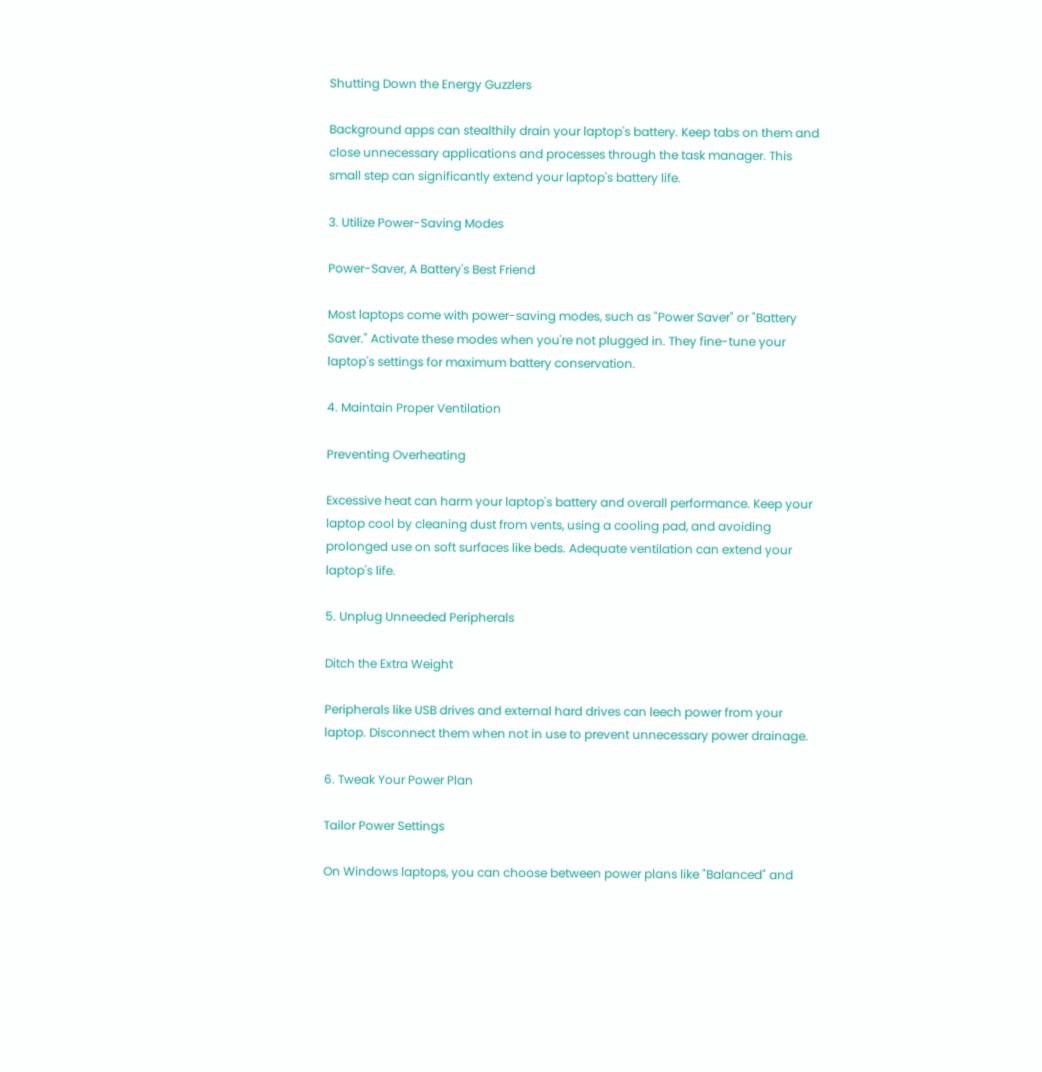Shutting Down the Energy Guzzlers

Background apps can stealthily drain your laptop's battery. Keep tabs on them and close unnecessary applications and processes through the task manager. This small step can significantly extend your laptop's battery life.

3. Utilize Power-Saving Modes

Power-Saver, A Battery's Best Friend

Most laptops come with power-saving modes, such as "Power Saver" or "Battery Saver." Activate these modes when you're not plugged in. They fine-tune your laptop's settings for maximum battery conservation.

4. Maintain Proper Ventilation

Preventing Overheating

Excessive heat can harm your laptop's battery and overall performance. Keep your laptop cool by cleaning dust from vents, using a cooling pad, and avoiding prolonged use on soft surfaces like beds. Adequate ventilation can extend your laptop's life.

5. Unplug Unneeded Peripherals

Ditch the Extra Weight

Peripherals like USB drives and external hard drives can leech power from your laptop. Disconnect them when not in use to prevent unnecessary power drainage.

6. Tweak Your Power Plan

Tailor Power Settings

On Windows laptops, you can choose between power plans like "Balanced" and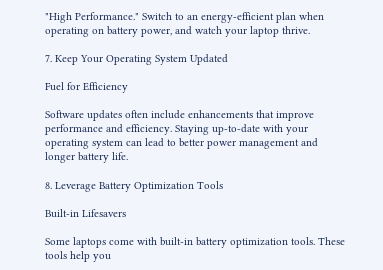"High Performance." Switch to an energy-efficient plan when operating on battery power, and watch your laptop thrive.

7. Keep Your Operating System Updated

Fuel for Efficiency

Software updates often include enhancements that improve performance and efficiency. Staying up-to-date with your operating system can lead to better power management and longer battery life.

8. Leverage Battery Optimization Tools

Built-in Lifesavers

Some laptops come with built-in battery optimization tools. These tools help you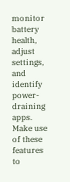monitor battery health, adjust settings, and identify power-draining apps. Make use of these features to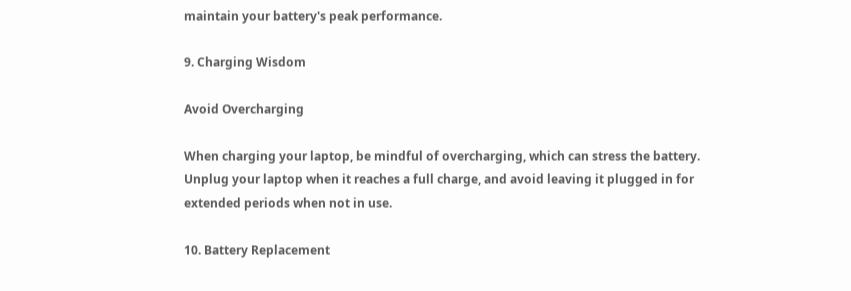maintain your battery's peak performance.

9. Charging Wisdom

Avoid Overcharging

When charging your laptop, be mindful of overcharging, which can stress the battery. Unplug your laptop when it reaches a full charge, and avoid leaving it plugged in for extended periods when not in use.

10. Battery Replacement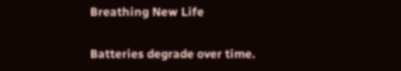Breathing New Life

Batteries degrade over time.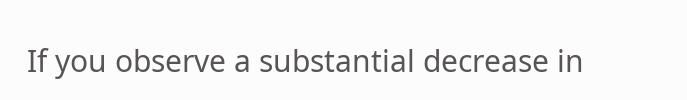If you observe a substantial decrease in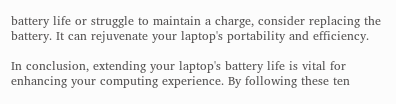battery life or struggle to maintain a charge, consider replacing the battery. It can rejuvenate your laptop's portability and efficiency.

In conclusion, extending your laptop's battery life is vital for enhancing your computing experience. By following these ten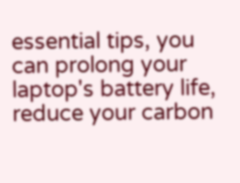essential tips, you can prolong your laptop's battery life, reduce your carbon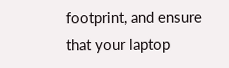footprint, and ensure that your laptop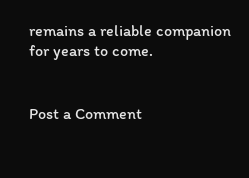remains a reliable companion for years to come.


Post a Comment